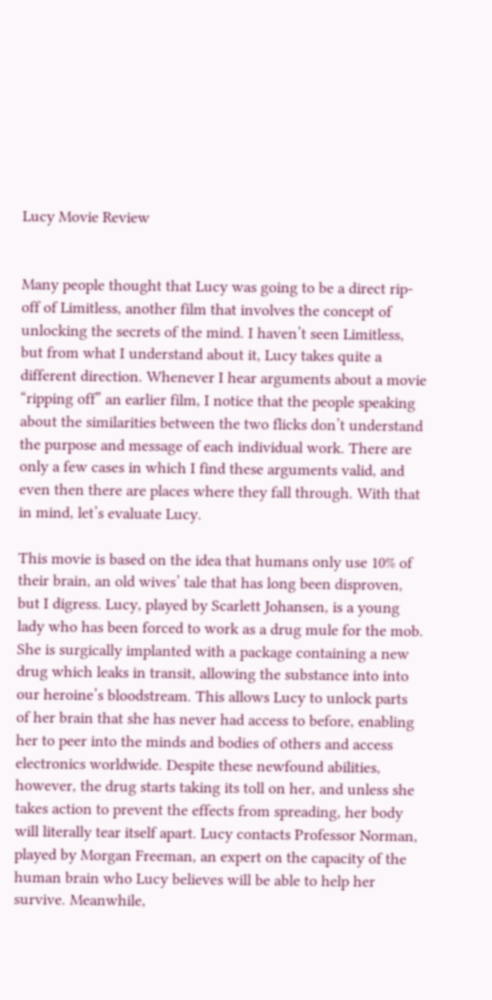Lucy Movie Review


Many people thought that Lucy was going to be a direct rip-off of Limitless, another film that involves the concept of unlocking the secrets of the mind. I haven’t seen Limitless, but from what I understand about it, Lucy takes quite a different direction. Whenever I hear arguments about a movie “ripping off” an earlier film, I notice that the people speaking about the similarities between the two flicks don’t understand the purpose and message of each individual work. There are only a few cases in which I find these arguments valid, and even then there are places where they fall through. With that in mind, let’s evaluate Lucy.

This movie is based on the idea that humans only use 10% of their brain, an old wives’ tale that has long been disproven, but I digress. Lucy, played by Scarlett Johansen, is a young lady who has been forced to work as a drug mule for the mob. She is surgically implanted with a package containing a new drug which leaks in transit, allowing the substance into into our heroine’s bloodstream. This allows Lucy to unlock parts of her brain that she has never had access to before, enabling her to peer into the minds and bodies of others and access electronics worldwide. Despite these newfound abilities, however, the drug starts taking its toll on her, and unless she takes action to prevent the effects from spreading, her body will literally tear itself apart. Lucy contacts Professor Norman, played by Morgan Freeman, an expert on the capacity of the human brain who Lucy believes will be able to help her survive. Meanwhile,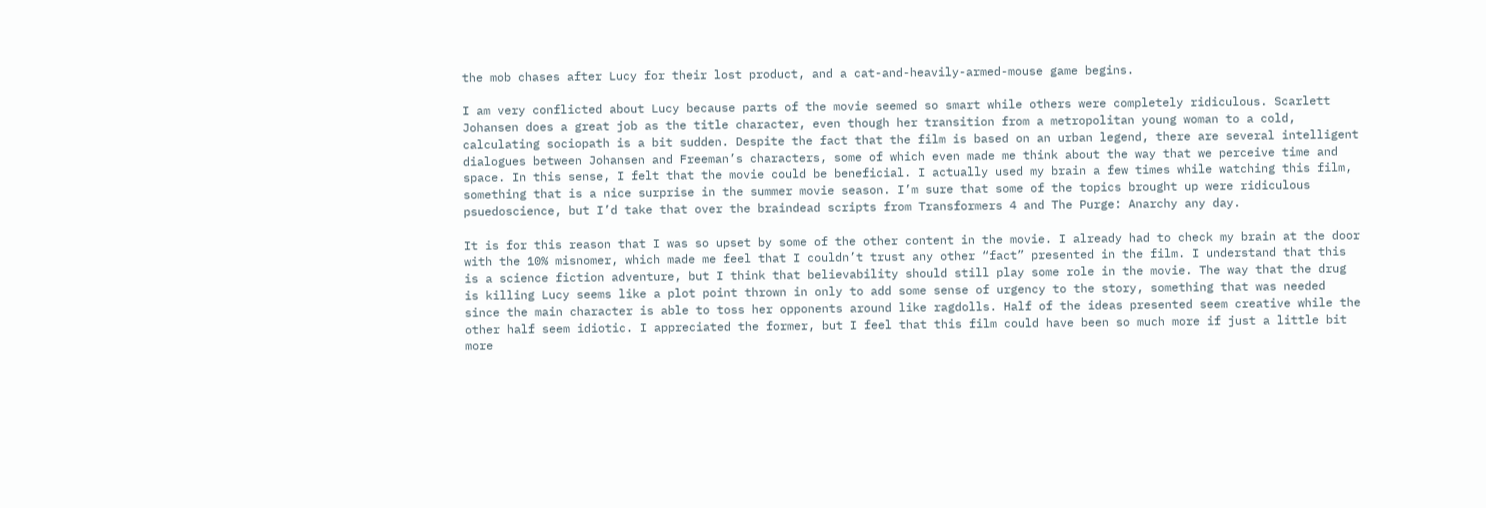the mob chases after Lucy for their lost product, and a cat-and-heavily-armed-mouse game begins.

I am very conflicted about Lucy because parts of the movie seemed so smart while others were completely ridiculous. Scarlett Johansen does a great job as the title character, even though her transition from a metropolitan young woman to a cold, calculating sociopath is a bit sudden. Despite the fact that the film is based on an urban legend, there are several intelligent dialogues between Johansen and Freeman’s characters, some of which even made me think about the way that we perceive time and space. In this sense, I felt that the movie could be beneficial. I actually used my brain a few times while watching this film, something that is a nice surprise in the summer movie season. I’m sure that some of the topics brought up were ridiculous psuedoscience, but I’d take that over the braindead scripts from Transformers 4 and The Purge: Anarchy any day.

It is for this reason that I was so upset by some of the other content in the movie. I already had to check my brain at the door with the 10% misnomer, which made me feel that I couldn’t trust any other “fact” presented in the film. I understand that this is a science fiction adventure, but I think that believability should still play some role in the movie. The way that the drug is killing Lucy seems like a plot point thrown in only to add some sense of urgency to the story, something that was needed since the main character is able to toss her opponents around like ragdolls. Half of the ideas presented seem creative while the other half seem idiotic. I appreciated the former, but I feel that this film could have been so much more if just a little bit more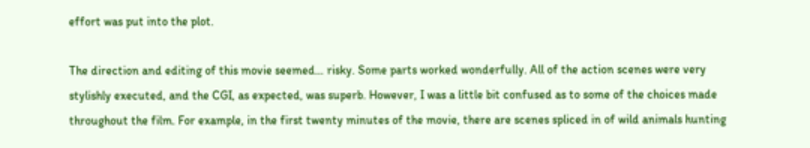effort was put into the plot.

The direction and editing of this movie seemed… risky. Some parts worked wonderfully. All of the action scenes were very stylishly executed, and the CGI, as expected, was superb. However, I was a little bit confused as to some of the choices made throughout the film. For example, in the first twenty minutes of the movie, there are scenes spliced in of wild animals hunting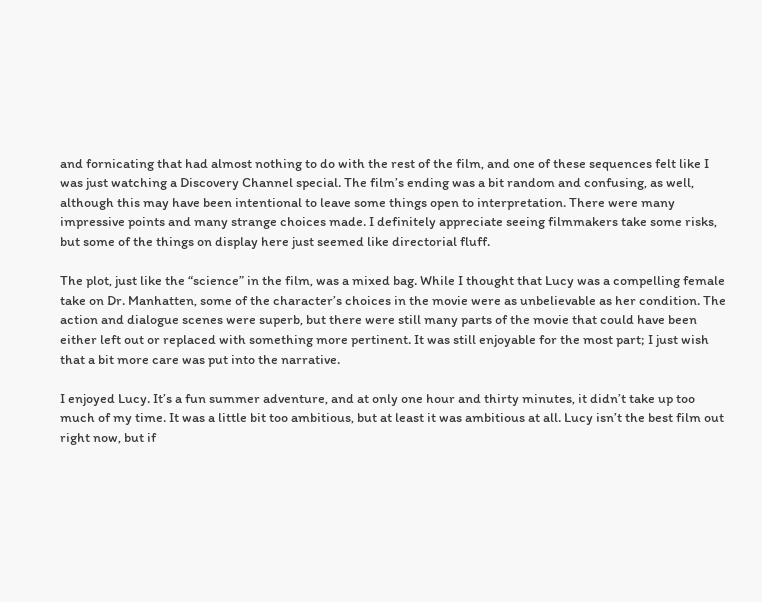and fornicating that had almost nothing to do with the rest of the film, and one of these sequences felt like I was just watching a Discovery Channel special. The film’s ending was a bit random and confusing, as well, although this may have been intentional to leave some things open to interpretation. There were many impressive points and many strange choices made. I definitely appreciate seeing filmmakers take some risks, but some of the things on display here just seemed like directorial fluff.

The plot, just like the “science” in the film, was a mixed bag. While I thought that Lucy was a compelling female take on Dr. Manhatten, some of the character’s choices in the movie were as unbelievable as her condition. The action and dialogue scenes were superb, but there were still many parts of the movie that could have been either left out or replaced with something more pertinent. It was still enjoyable for the most part; I just wish that a bit more care was put into the narrative.

I enjoyed Lucy. It’s a fun summer adventure, and at only one hour and thirty minutes, it didn’t take up too much of my time. It was a little bit too ambitious, but at least it was ambitious at all. Lucy isn’t the best film out right now, but if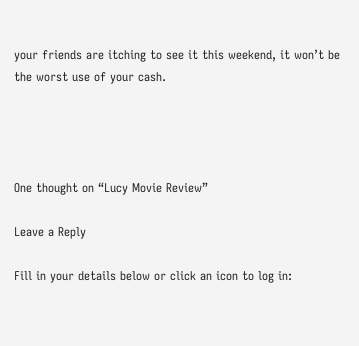your friends are itching to see it this weekend, it won’t be the worst use of your cash.




One thought on “Lucy Movie Review”

Leave a Reply

Fill in your details below or click an icon to log in: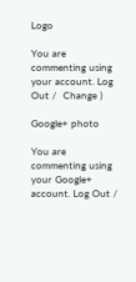Logo

You are commenting using your account. Log Out /  Change )

Google+ photo

You are commenting using your Google+ account. Log Out /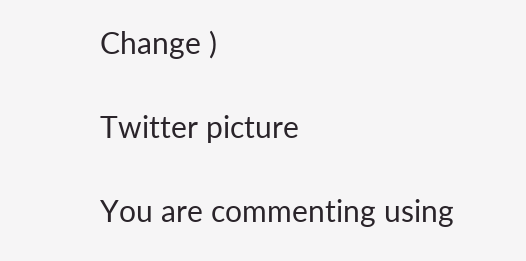Change )

Twitter picture

You are commenting using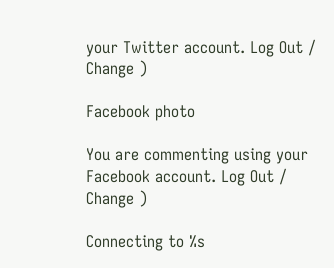your Twitter account. Log Out /  Change )

Facebook photo

You are commenting using your Facebook account. Log Out /  Change )

Connecting to %s